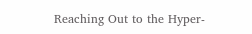Reaching Out to the Hyper-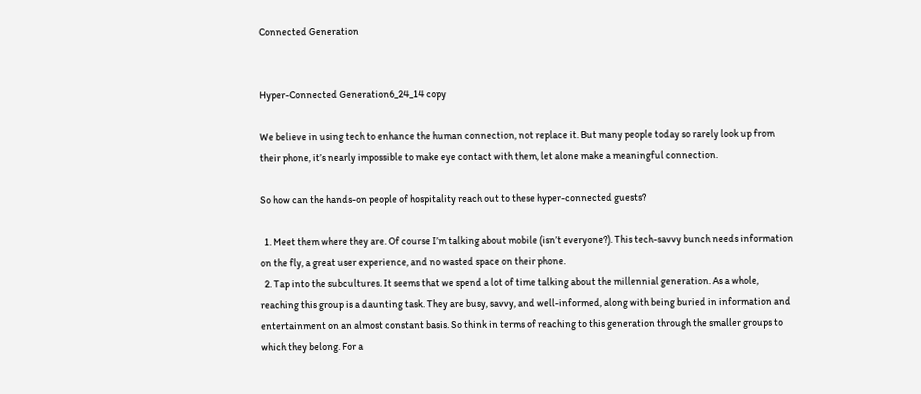Connected Generation


Hyper-Connected Generation6_24_14 copy

We believe in using tech to enhance the human connection, not replace it. But many people today so rarely look up from their phone, it’s nearly impossible to make eye contact with them, let alone make a meaningful connection.

So how can the hands-on people of hospitality reach out to these hyper-connected guests?

  1. Meet them where they are. Of course I’m talking about mobile (isn’t everyone?). This tech-savvy bunch needs information on the fly, a great user experience, and no wasted space on their phone.
  2. Tap into the subcultures. It seems that we spend a lot of time talking about the millennial generation. As a whole, reaching this group is a daunting task. They are busy, savvy, and well-informed, along with being buried in information and entertainment on an almost constant basis. So think in terms of reaching to this generation through the smaller groups to which they belong. For a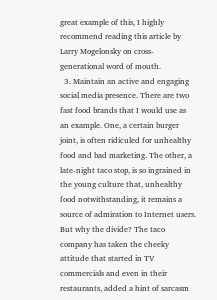great example of this, I highly recommend reading this article by Larry Mogelonsky on cross-generational word of mouth.
  3. Maintain an active and engaging social media presence. There are two fast food brands that I would use as an example. One, a certain burger joint, is often ridiculed for unhealthy food and bad marketing. The other, a late-night taco stop, is so ingrained in the young culture that, unhealthy food notwithstanding, it remains a source of admiration to Internet users. But why the divide? The taco company has taken the cheeky attitude that started in TV commercials and even in their restaurants, added a hint of sarcasm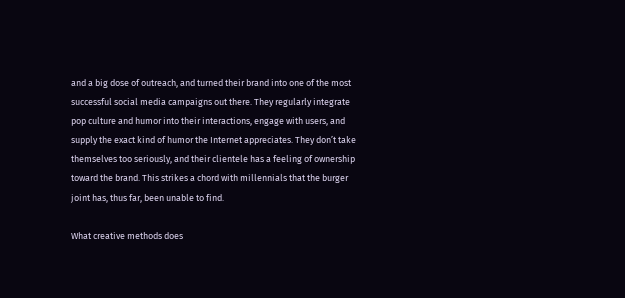and a big dose of outreach, and turned their brand into one of the most successful social media campaigns out there. They regularly integrate pop culture and humor into their interactions, engage with users, and supply the exact kind of humor the Internet appreciates. They don’t take themselves too seriously, and their clientele has a feeling of ownership toward the brand. This strikes a chord with millennials that the burger joint has, thus far, been unable to find.

What creative methods does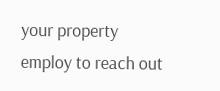your property employ to reach out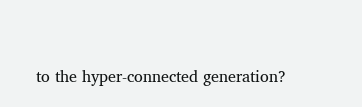to the hyper-connected generation?